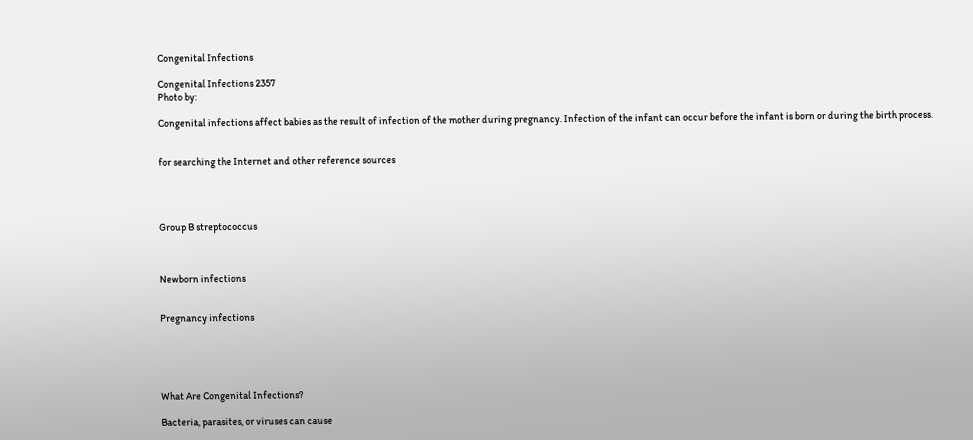Congenital Infections

Congenital Infections 2357
Photo by:

Congenital infections affect babies as the result of infection of the mother during pregnancy. Infection of the infant can occur before the infant is born or during the birth process.


for searching the Internet and other reference sources




Group B streptococcus



Newborn infections


Pregnancy infections





What Are Congenital Infections?

Bacteria, parasites, or viruses can cause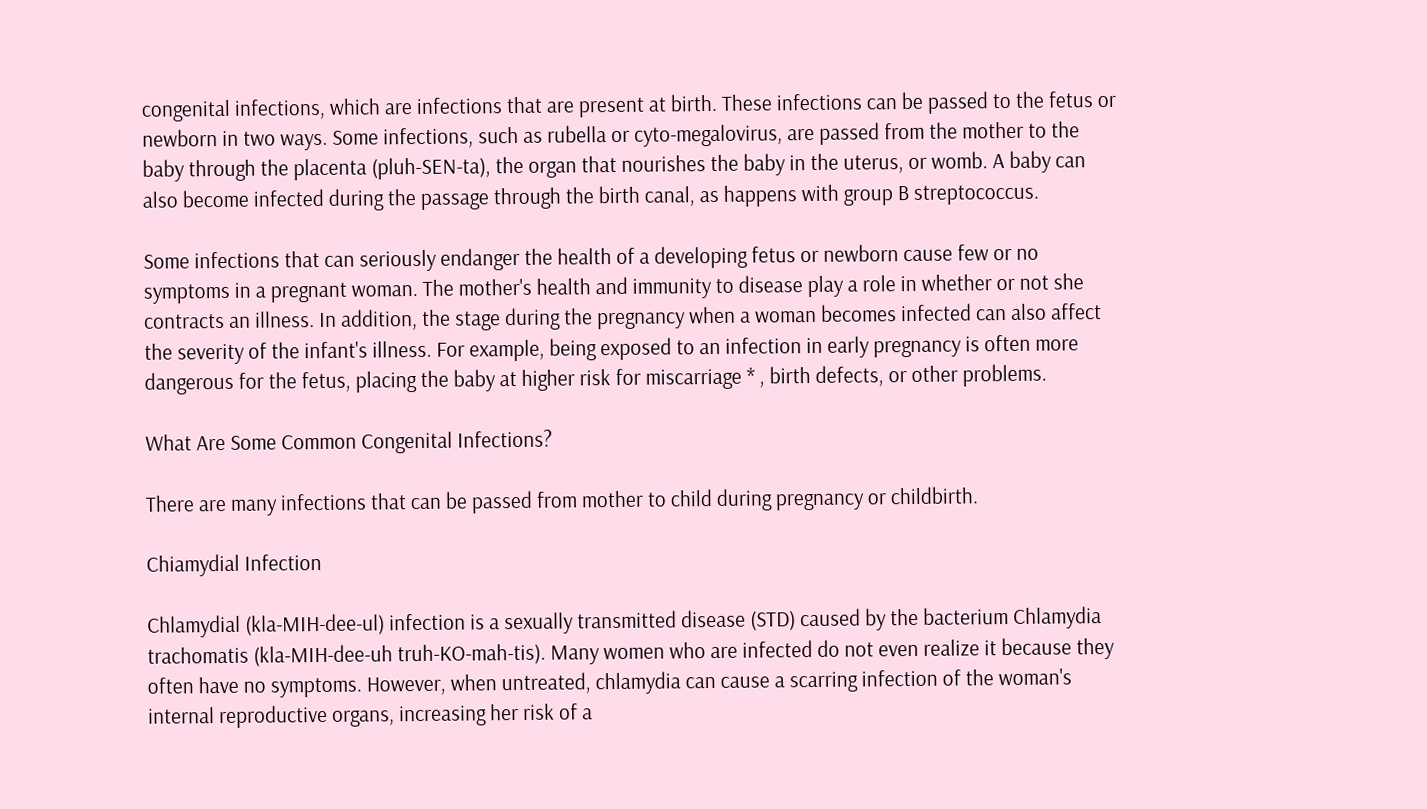congenital infections, which are infections that are present at birth. These infections can be passed to the fetus or newborn in two ways. Some infections, such as rubella or cyto-megalovirus, are passed from the mother to the baby through the placenta (pluh-SEN-ta), the organ that nourishes the baby in the uterus, or womb. A baby can also become infected during the passage through the birth canal, as happens with group B streptococcus.

Some infections that can seriously endanger the health of a developing fetus or newborn cause few or no symptoms in a pregnant woman. The mother's health and immunity to disease play a role in whether or not she contracts an illness. In addition, the stage during the pregnancy when a woman becomes infected can also affect the severity of the infant's illness. For example, being exposed to an infection in early pregnancy is often more dangerous for the fetus, placing the baby at higher risk for miscarriage * , birth defects, or other problems.

What Are Some Common Congenital Infections?

There are many infections that can be passed from mother to child during pregnancy or childbirth.

Chiamydial Infection

Chlamydial (kla-MIH-dee-ul) infection is a sexually transmitted disease (STD) caused by the bacterium Chlamydia trachomatis (kla-MIH-dee-uh truh-KO-mah-tis). Many women who are infected do not even realize it because they often have no symptoms. However, when untreated, chlamydia can cause a scarring infection of the woman's internal reproductive organs, increasing her risk of a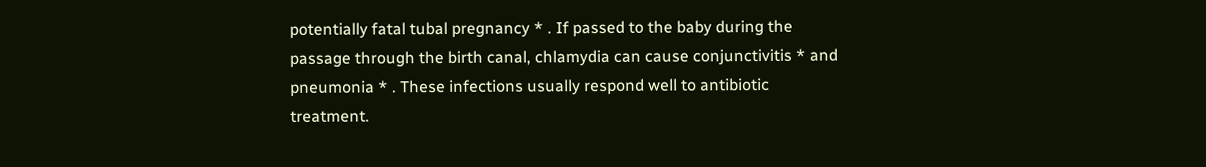potentially fatal tubal pregnancy * . If passed to the baby during the passage through the birth canal, chlamydia can cause conjunctivitis * and pneumonia * . These infections usually respond well to antibiotic treatment.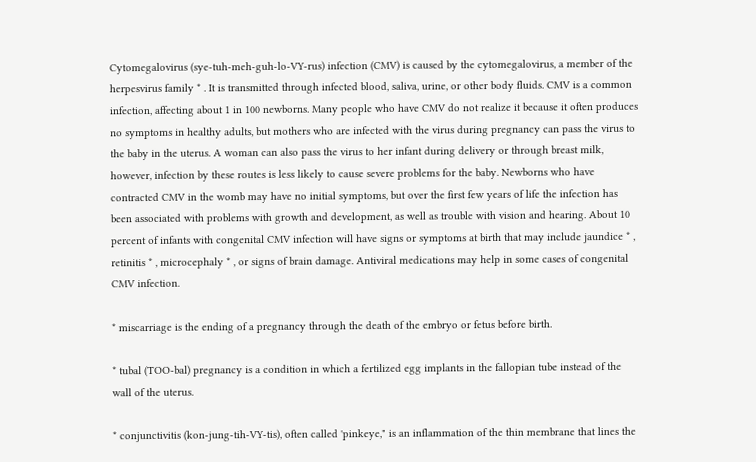Cytomegalovirus (sye-tuh-meh-guh-lo-VY-rus) infection (CMV) is caused by the cytomegalovirus, a member of the herpesvirus family * . It is transmitted through infected blood, saliva, urine, or other body fluids. CMV is a common infection, affecting about 1 in 100 newborns. Many people who have CMV do not realize it because it often produces no symptoms in healthy adults, but mothers who are infected with the virus during pregnancy can pass the virus to the baby in the uterus. A woman can also pass the virus to her infant during delivery or through breast milk, however, infection by these routes is less likely to cause severe problems for the baby. Newborns who have contracted CMV in the womb may have no initial symptoms, but over the first few years of life the infection has been associated with problems with growth and development, as well as trouble with vision and hearing. About 10 percent of infants with congenital CMV infection will have signs or symptoms at birth that may include jaundice * , retinitis * , microcephaly * , or signs of brain damage. Antiviral medications may help in some cases of congenital CMV infection.

* miscarriage is the ending of a pregnancy through the death of the embryo or fetus before birth.

* tubal (TOO-bal) pregnancy is a condition in which a fertilized egg implants in the fallopian tube instead of the wall of the uterus.

* conjunctivitis (kon-jung-tih-VY-tis), often called 'pinkeye," is an inflammation of the thin membrane that lines the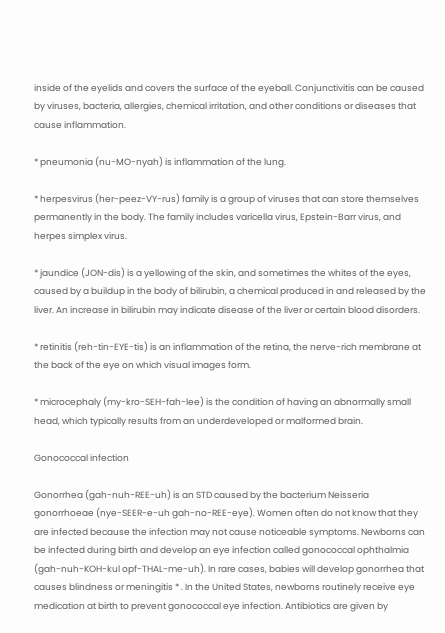inside of the eyelids and covers the surface of the eyeball. Conjunctivitis can be caused by viruses, bacteria, allergies, chemical irritation, and other conditions or diseases that cause inflammation.

* pneumonia (nu-MO-nyah) is inflammation of the lung.

* herpesvirus (her-peez-VY-rus) family is a group of viruses that can store themselves permanently in the body. The family includes varicella virus, Epstein-Barr virus, and herpes simplex virus.

* jaundice (JON-dis) is a yellowing of the skin, and sometimes the whites of the eyes, caused by a buildup in the body of bilirubin, a chemical produced in and released by the liver. An increase in bilirubin may indicate disease of the liver or certain blood disorders.

* retinitis (reh-tin-EYE-tis) is an inflammation of the retina, the nerve-rich membrane at the back of the eye on which visual images form.

* microcephaly (my-kro-SEH-fah-lee) is the condition of having an abnormally small head, which typically results from an underdeveloped or malformed brain.

Gonococcal infection

Gonorrhea (gah-nuh-REE-uh) is an STD caused by the bacterium Neisseria gonorrhoeae (nye-SEER-e-uh gah-no-REE-eye). Women often do not know that they are infected because the infection may not cause noticeable symptoms. Newborns can be infected during birth and develop an eye infection called gonococcal ophthalmia (gah-nuh-KOH-kul opf-THAL-me-uh). In rare cases, babies will develop gonorrhea that causes blindness or meningitis * . In the United States, newborns routinely receive eye medication at birth to prevent gonococcal eye infection. Antibiotics are given by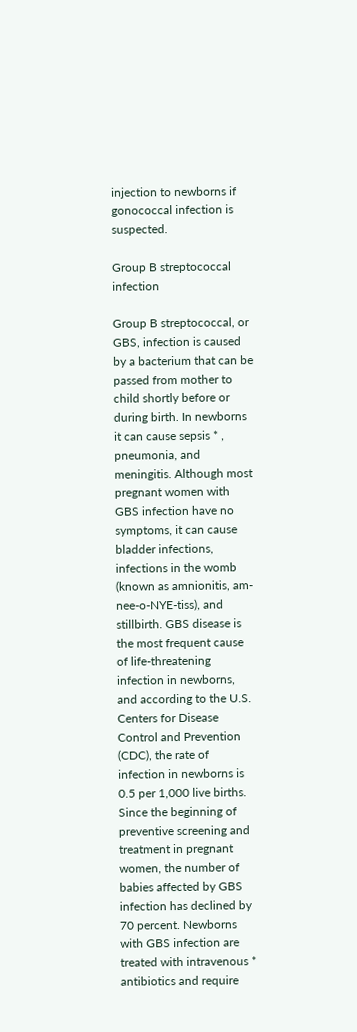injection to newborns if gonococcal infection is suspected.

Group B streptococcal infection

Group B streptococcal, or GBS, infection is caused by a bacterium that can be passed from mother to child shortly before or during birth. In newborns it can cause sepsis * , pneumonia, and meningitis. Although most pregnant women with GBS infection have no symptoms, it can cause bladder infections, infections in the womb (known as amnionitis, am-nee-o-NYE-tiss), and stillbirth. GBS disease is the most frequent cause of life-threatening infection in newborns, and according to the U.S. Centers for Disease Control and Prevention (CDC), the rate of infection in newborns is 0.5 per 1,000 live births. Since the beginning of preventive screening and treatment in pregnant women, the number of babies affected by GBS infection has declined by 70 percent. Newborns with GBS infection are treated with intravenous * antibiotics and require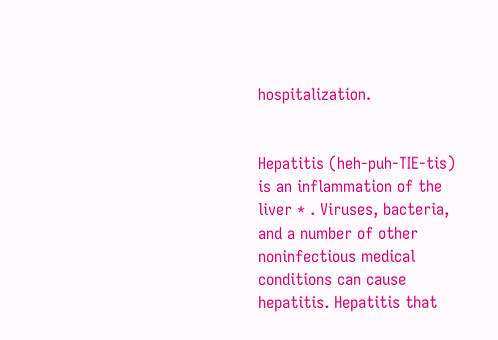hospitalization.


Hepatitis (heh-puh-TIE-tis) is an inflammation of the liver * . Viruses, bacteria, and a number of other noninfectious medical conditions can cause hepatitis. Hepatitis that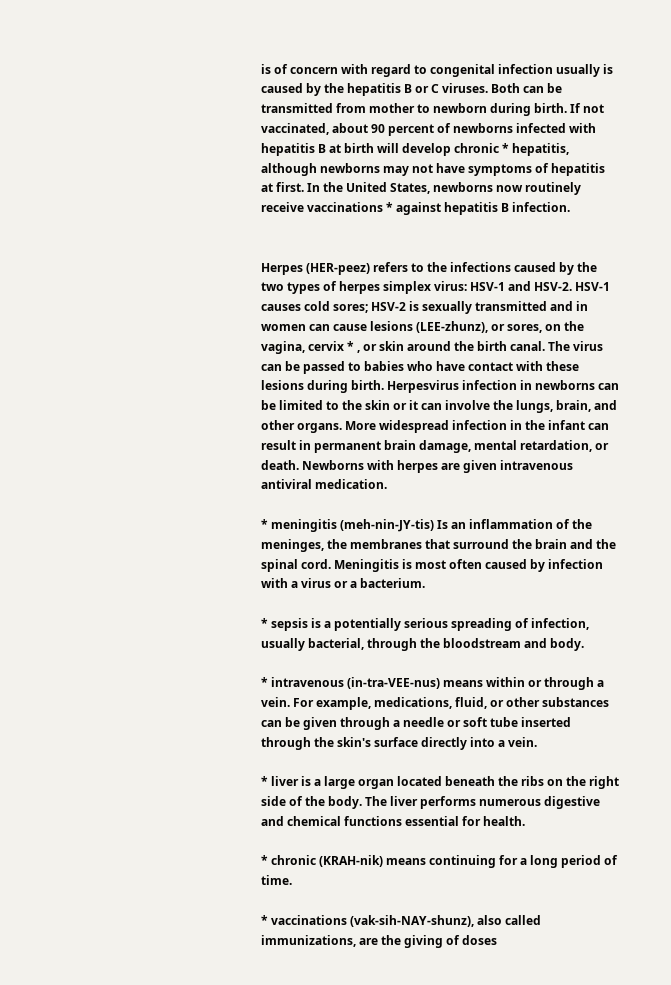is of concern with regard to congenital infection usually is caused by the hepatitis B or C viruses. Both can be transmitted from mother to newborn during birth. If not vaccinated, about 90 percent of newborns infected with hepatitis B at birth will develop chronic * hepatitis, although newborns may not have symptoms of hepatitis at first. In the United States, newborns now routinely receive vaccinations * against hepatitis B infection.


Herpes (HER-peez) refers to the infections caused by the two types of herpes simplex virus: HSV-1 and HSV-2. HSV-1 causes cold sores; HSV-2 is sexually transmitted and in women can cause lesions (LEE-zhunz), or sores, on the vagina, cervix * , or skin around the birth canal. The virus can be passed to babies who have contact with these lesions during birth. Herpesvirus infection in newborns can be limited to the skin or it can involve the lungs, brain, and other organs. More widespread infection in the infant can result in permanent brain damage, mental retardation, or death. Newborns with herpes are given intravenous antiviral medication.

* meningitis (meh-nin-JY-tis) Is an inflammation of the meninges, the membranes that surround the brain and the spinal cord. Meningitis is most often caused by infection with a virus or a bacterium.

* sepsis is a potentially serious spreading of infection, usually bacterial, through the bloodstream and body.

* intravenous (in-tra-VEE-nus) means within or through a vein. For example, medications, fluid, or other substances can be given through a needle or soft tube inserted through the skin's surface directly into a vein.

* liver is a large organ located beneath the ribs on the right side of the body. The liver performs numerous digestive and chemical functions essential for health.

* chronic (KRAH-nik) means continuing for a long period of time.

* vaccinations (vak-sih-NAY-shunz), also called immunizations, are the giving of doses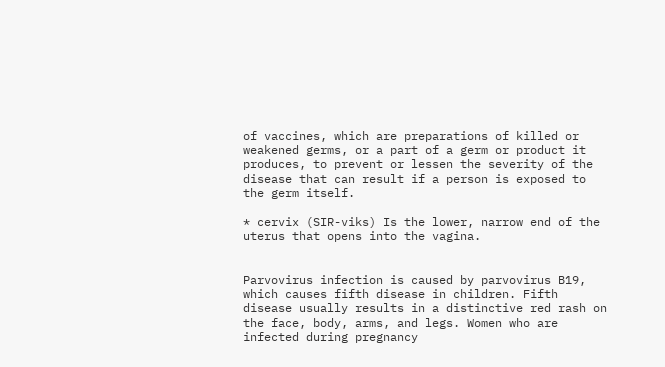of vaccines, which are preparations of killed or weakened germs, or a part of a germ or product it produces, to prevent or lessen the severity of the disease that can result if a person is exposed to the germ itself.

* cervix (SIR-viks) Is the lower, narrow end of the uterus that opens into the vagina.


Parvovirus infection is caused by parvovirus B19, which causes fifth disease in children. Fifth disease usually results in a distinctive red rash on the face, body, arms, and legs. Women who are infected during pregnancy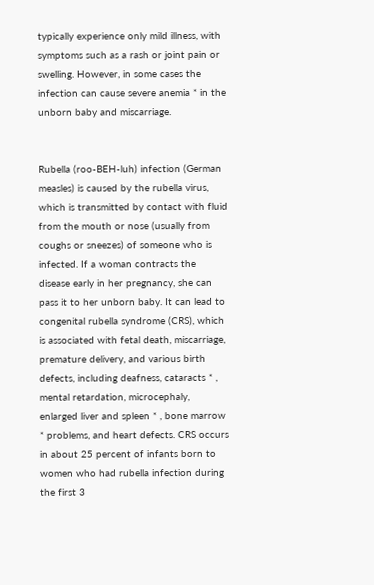typically experience only mild illness, with symptoms such as a rash or joint pain or swelling. However, in some cases the infection can cause severe anemia * in the unborn baby and miscarriage.


Rubella (roo-BEH-luh) infection (German measles) is caused by the rubella virus, which is transmitted by contact with fluid from the mouth or nose (usually from coughs or sneezes) of someone who is infected. If a woman contracts the disease early in her pregnancy, she can pass it to her unborn baby. It can lead to congenital rubella syndrome (CRS), which is associated with fetal death, miscarriage, premature delivery, and various birth defects, including deafness, cataracts * , mental retardation, microcephaly, enlarged liver and spleen * , bone marrow * problems, and heart defects. CRS occurs in about 25 percent of infants born to women who had rubella infection during the first 3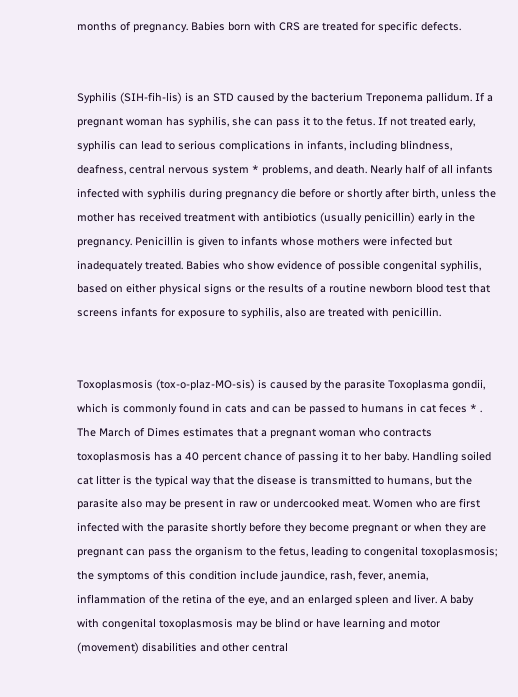months of pregnancy. Babies born with CRS are treated for specific defects.


Syphilis (SIH-fih-lis) is an STD caused by the bacterium Treponema pallidum. If a pregnant woman has syphilis, she can pass it to the fetus. If not treated early, syphilis can lead to serious complications in infants, including blindness, deafness, central nervous system * problems, and death. Nearly half of all infants infected with syphilis during pregnancy die before or shortly after birth, unless the mother has received treatment with antibiotics (usually penicillin) early in the pregnancy. Penicillin is given to infants whose mothers were infected but inadequately treated. Babies who show evidence of possible congenital syphilis, based on either physical signs or the results of a routine newborn blood test that screens infants for exposure to syphilis, also are treated with penicillin.


Toxoplasmosis (tox-o-plaz-MO-sis) is caused by the parasite Toxoplasma gondii, which is commonly found in cats and can be passed to humans in cat feces * . The March of Dimes estimates that a pregnant woman who contracts toxoplasmosis has a 40 percent chance of passing it to her baby. Handling soiled cat litter is the typical way that the disease is transmitted to humans, but the parasite also may be present in raw or undercooked meat. Women who are first infected with the parasite shortly before they become pregnant or when they are pregnant can pass the organism to the fetus, leading to congenital toxoplasmosis; the symptoms of this condition include jaundice, rash, fever, anemia, inflammation of the retina of the eye, and an enlarged spleen and liver. A baby with congenital toxoplasmosis may be blind or have learning and motor (movement) disabilities and other central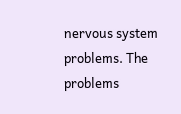nervous system problems. The problems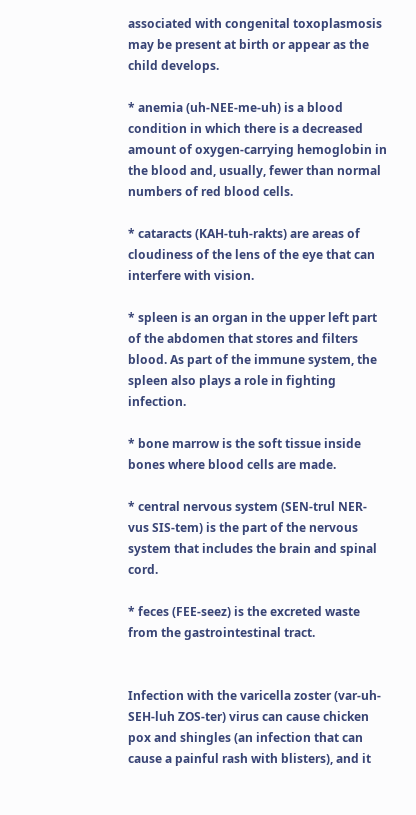associated with congenital toxoplasmosis may be present at birth or appear as the child develops.

* anemia (uh-NEE-me-uh) is a blood condition in which there is a decreased amount of oxygen-carrying hemoglobin in the blood and, usually, fewer than normal numbers of red blood cells.

* cataracts (KAH-tuh-rakts) are areas of cloudiness of the lens of the eye that can interfere with vision.

* spleen is an organ in the upper left part of the abdomen that stores and filters blood. As part of the immune system, the spleen also plays a role in fighting infection.

* bone marrow is the soft tissue inside bones where blood cells are made.

* central nervous system (SEN-trul NER-vus SIS-tem) is the part of the nervous system that includes the brain and spinal cord.

* feces (FEE-seez) is the excreted waste from the gastrointestinal tract.


Infection with the varicella zoster (var-uh-SEH-luh ZOS-ter) virus can cause chicken pox and shingles (an infection that can cause a painful rash with blisters), and it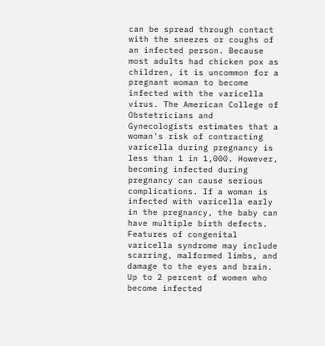can be spread through contact with the sneezes or coughs of an infected person. Because most adults had chicken pox as children, it is uncommon for a pregnant woman to become infected with the varicella virus. The American College of Obstetricians and Gynecologists estimates that a woman's risk of contracting varicella during pregnancy is less than 1 in 1,000. However, becoming infected during pregnancy can cause serious complications. If a woman is infected with varicella early in the pregnancy, the baby can have multiple birth defects. Features of congenital varicella syndrome may include scarring, malformed limbs, and damage to the eyes and brain. Up to 2 percent of women who become infected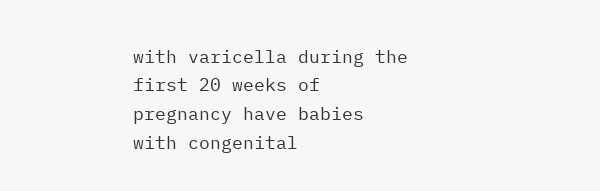with varicella during the first 20 weeks of pregnancy have babies with congenital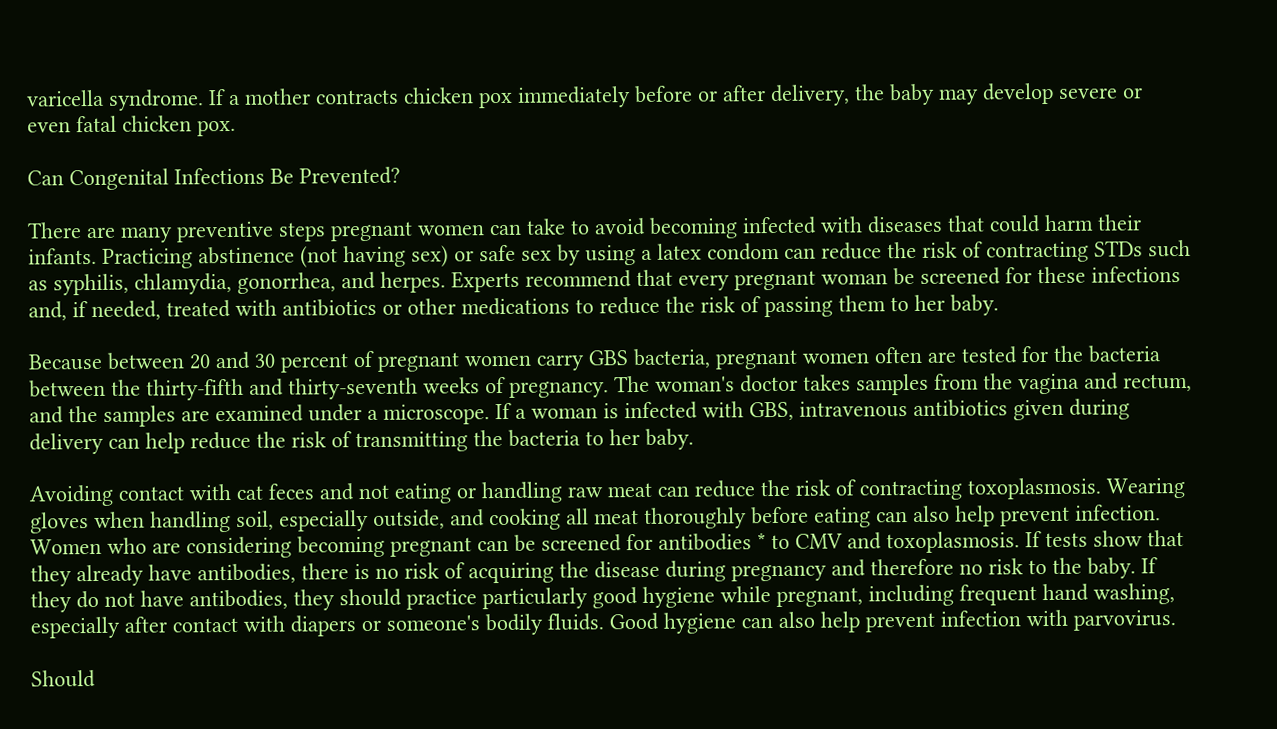varicella syndrome. If a mother contracts chicken pox immediately before or after delivery, the baby may develop severe or even fatal chicken pox.

Can Congenital Infections Be Prevented?

There are many preventive steps pregnant women can take to avoid becoming infected with diseases that could harm their infants. Practicing abstinence (not having sex) or safe sex by using a latex condom can reduce the risk of contracting STDs such as syphilis, chlamydia, gonorrhea, and herpes. Experts recommend that every pregnant woman be screened for these infections and, if needed, treated with antibiotics or other medications to reduce the risk of passing them to her baby.

Because between 20 and 30 percent of pregnant women carry GBS bacteria, pregnant women often are tested for the bacteria between the thirty-fifth and thirty-seventh weeks of pregnancy. The woman's doctor takes samples from the vagina and rectum, and the samples are examined under a microscope. If a woman is infected with GBS, intravenous antibiotics given during delivery can help reduce the risk of transmitting the bacteria to her baby.

Avoiding contact with cat feces and not eating or handling raw meat can reduce the risk of contracting toxoplasmosis. Wearing gloves when handling soil, especially outside, and cooking all meat thoroughly before eating can also help prevent infection. Women who are considering becoming pregnant can be screened for antibodies * to CMV and toxoplasmosis. If tests show that they already have antibodies, there is no risk of acquiring the disease during pregnancy and therefore no risk to the baby. If they do not have antibodies, they should practice particularly good hygiene while pregnant, including frequent hand washing, especially after contact with diapers or someone's bodily fluids. Good hygiene can also help prevent infection with parvovirus.

Should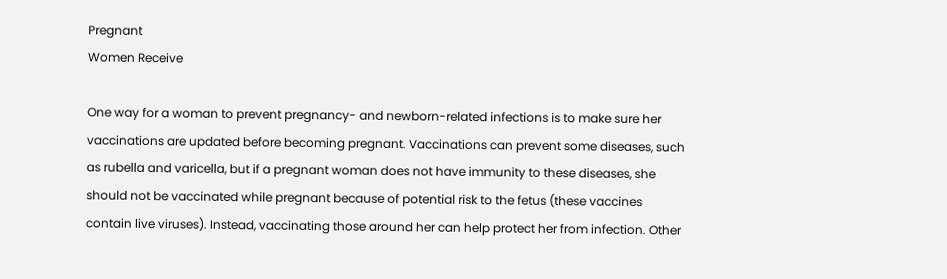Pregnant
Women Receive

One way for a woman to prevent pregnancy- and newborn-related infections is to make sure her vaccinations are updated before becoming pregnant. Vaccinations can prevent some diseases, such as rubella and varicella, but if a pregnant woman does not have immunity to these diseases, she should not be vaccinated while pregnant because of potential risk to the fetus (these vaccines contain live viruses). Instead, vaccinating those around her can help protect her from infection. Other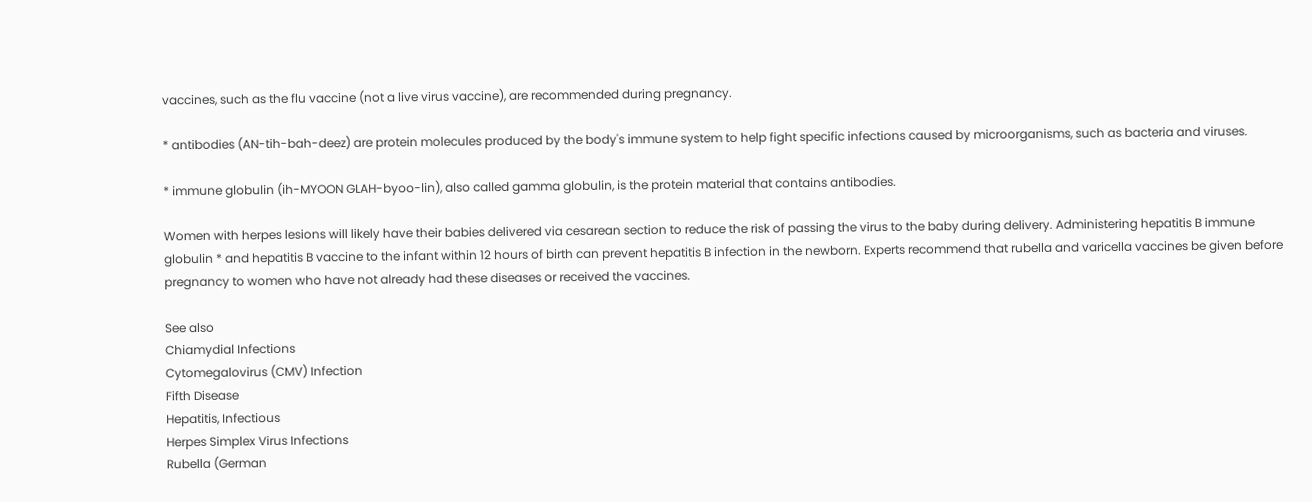vaccines, such as the flu vaccine (not a live virus vaccine), are recommended during pregnancy.

* antibodies (AN-tih-bah-deez) are protein molecules produced by the body's immune system to help fight specific infections caused by microorganisms, such as bacteria and viruses.

* immune globulin (ih-MYOON GLAH-byoo-lin), also called gamma globulin, is the protein material that contains antibodies.

Women with herpes lesions will likely have their babies delivered via cesarean section to reduce the risk of passing the virus to the baby during delivery. Administering hepatitis B immune globulin * and hepatitis B vaccine to the infant within 12 hours of birth can prevent hepatitis B infection in the newborn. Experts recommend that rubella and varicella vaccines be given before pregnancy to women who have not already had these diseases or received the vaccines.

See also
Chiamydial Infections
Cytomegalovirus (CMV) Infection
Fifth Disease
Hepatitis, Infectious
Herpes Simplex Virus Infections
Rubella (German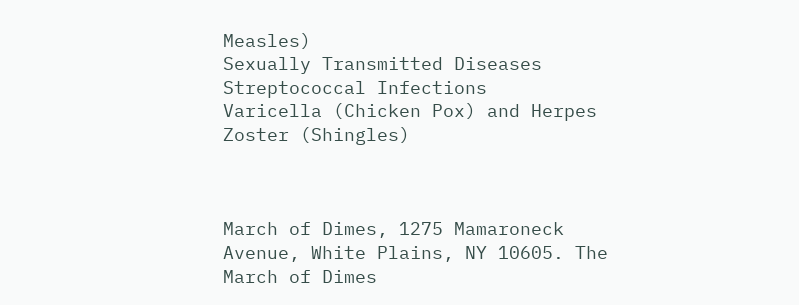Measles)
Sexually Transmitted Diseases
Streptococcal Infections
Varicella (Chicken Pox) and Herpes Zoster (Shingles)



March of Dimes, 1275 Mamaroneck Avenue, White Plains, NY 10605. The March of Dimes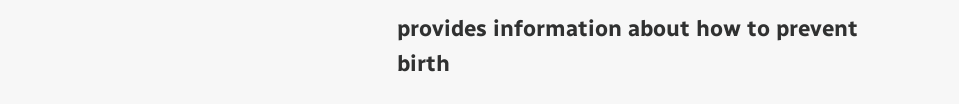provides information about how to prevent birth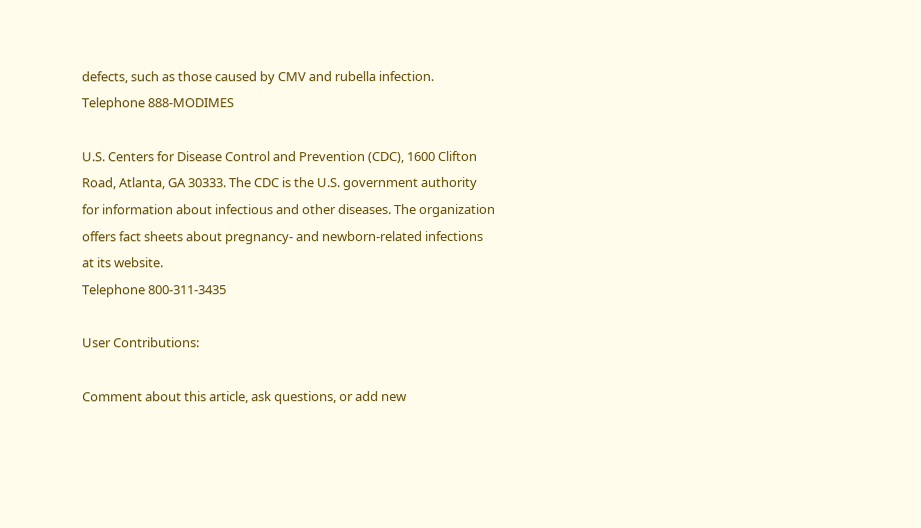defects, such as those caused by CMV and rubella infection. Telephone 888-MODIMES

U.S. Centers for Disease Control and Prevention (CDC), 1600 Clifton Road, Atlanta, GA 30333. The CDC is the U.S. government authority for information about infectious and other diseases. The organization offers fact sheets about pregnancy- and newborn-related infections at its website.
Telephone 800-311-3435

User Contributions:

Comment about this article, ask questions, or add new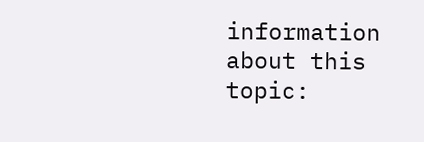information about this topic: